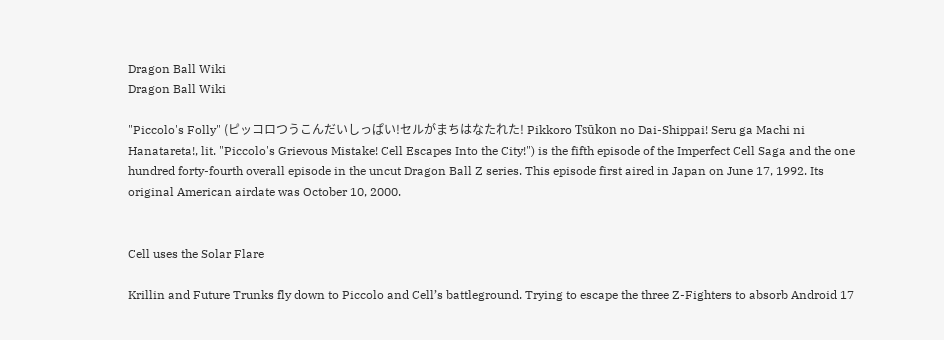Dragon Ball Wiki
Dragon Ball Wiki

"Piccolo's Folly" (ピッコロつうこんだいしっぱい!セルがまちはなたれた! Pikkoro Tsūkon no Dai-Shippai! Seru ga Machi ni Hanatareta!, lit. "Piccolo's Grievous Mistake! Cell Escapes Into the City!") is the fifth episode of the Imperfect Cell Saga and the one hundred forty-fourth overall episode in the uncut Dragon Ball Z series. This episode first aired in Japan on June 17, 1992. Its original American airdate was October 10, 2000.


Cell uses the Solar Flare

Krillin and Future Trunks fly down to Piccolo and Cell’s battleground. Trying to escape the three Z-Fighters to absorb Android 17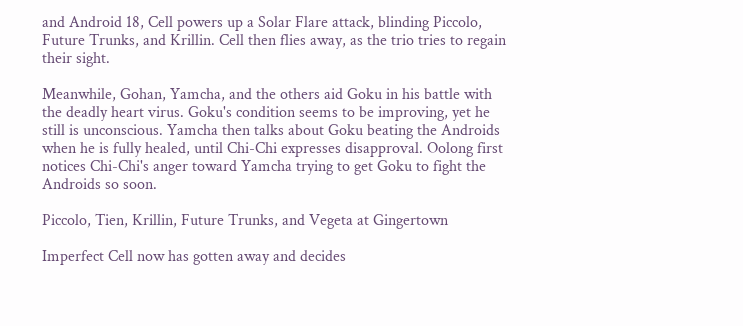and Android 18, Cell powers up a Solar Flare attack, blinding Piccolo, Future Trunks, and Krillin. Cell then flies away, as the trio tries to regain their sight.

Meanwhile, Gohan, Yamcha, and the others aid Goku in his battle with the deadly heart virus. Goku's condition seems to be improving, yet he still is unconscious. Yamcha then talks about Goku beating the Androids when he is fully healed, until Chi-Chi expresses disapproval. Oolong first notices Chi-Chi's anger toward Yamcha trying to get Goku to fight the Androids so soon.

Piccolo, Tien, Krillin, Future Trunks, and Vegeta at Gingertown

Imperfect Cell now has gotten away and decides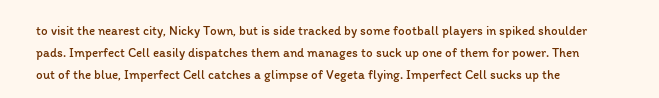to visit the nearest city, Nicky Town, but is side tracked by some football players in spiked shoulder pads. Imperfect Cell easily dispatches them and manages to suck up one of them for power. Then out of the blue, Imperfect Cell catches a glimpse of Vegeta flying. Imperfect Cell sucks up the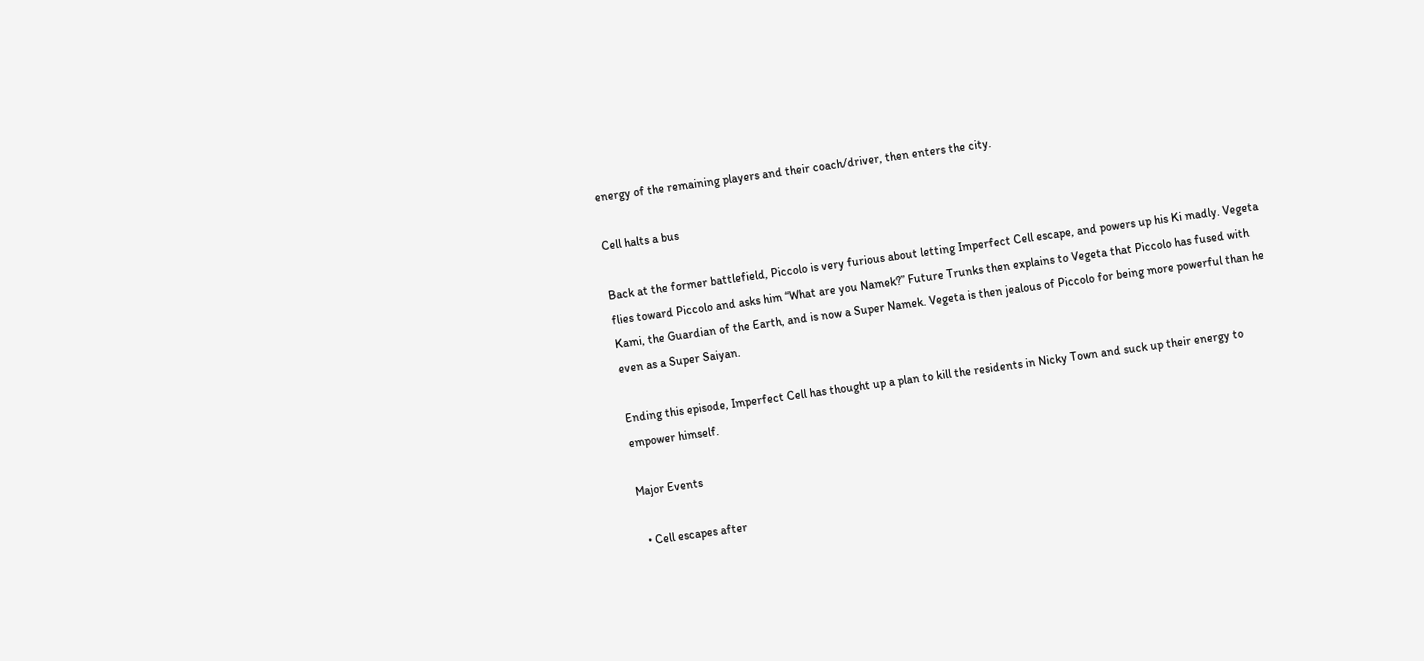energy of the remaining players and their coach/driver, then enters the city.

Cell halts a bus

Back at the former battlefield, Piccolo is very furious about letting Imperfect Cell escape, and powers up his Ki madly. Vegeta flies toward Piccolo and asks him “What are you Namek?” Future Trunks then explains to Vegeta that Piccolo has fused with Kami, the Guardian of the Earth, and is now a Super Namek. Vegeta is then jealous of Piccolo for being more powerful than he even as a Super Saiyan.

Ending this episode, Imperfect Cell has thought up a plan to kill the residents in Nicky Town and suck up their energy to empower himself.

Major Events

  • Cell escapes after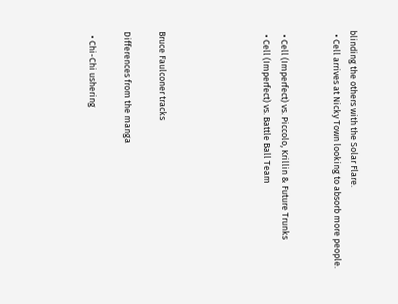blinding the others with the Solar Flare.
  • Cell arrives at Nicky Town looking to absorb more people.


  • Cell (Imperfect) vs. Piccolo, Krillin & Future Trunks
  • Cell (Imperfect) vs. Battle Ball Team





Bruce Faulconer tracks

Differences from the manga

  • Chi-Chi ushering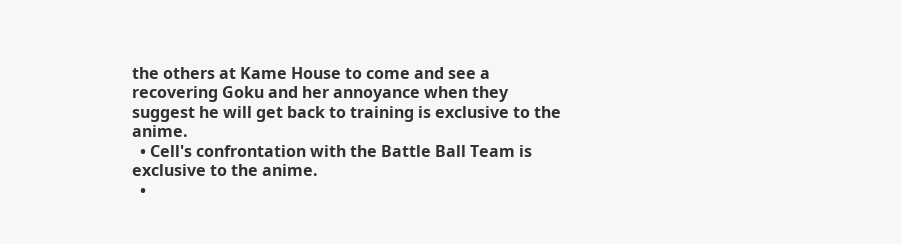the others at Kame House to come and see a recovering Goku and her annoyance when they suggest he will get back to training is exclusive to the anime.
  • Cell's confrontation with the Battle Ball Team is exclusive to the anime.
  •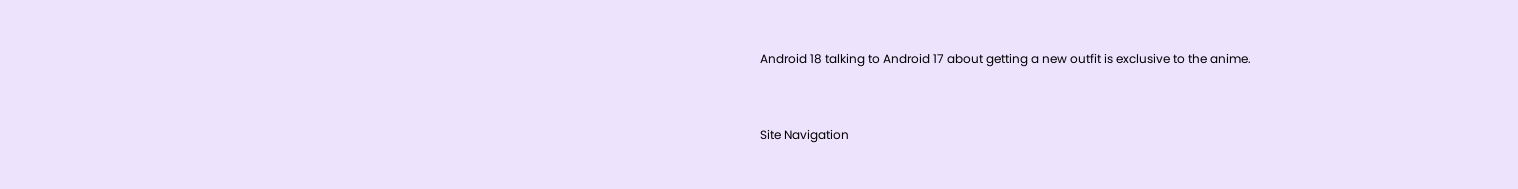Android 18 talking to Android 17 about getting a new outfit is exclusive to the anime.


Site Navigation